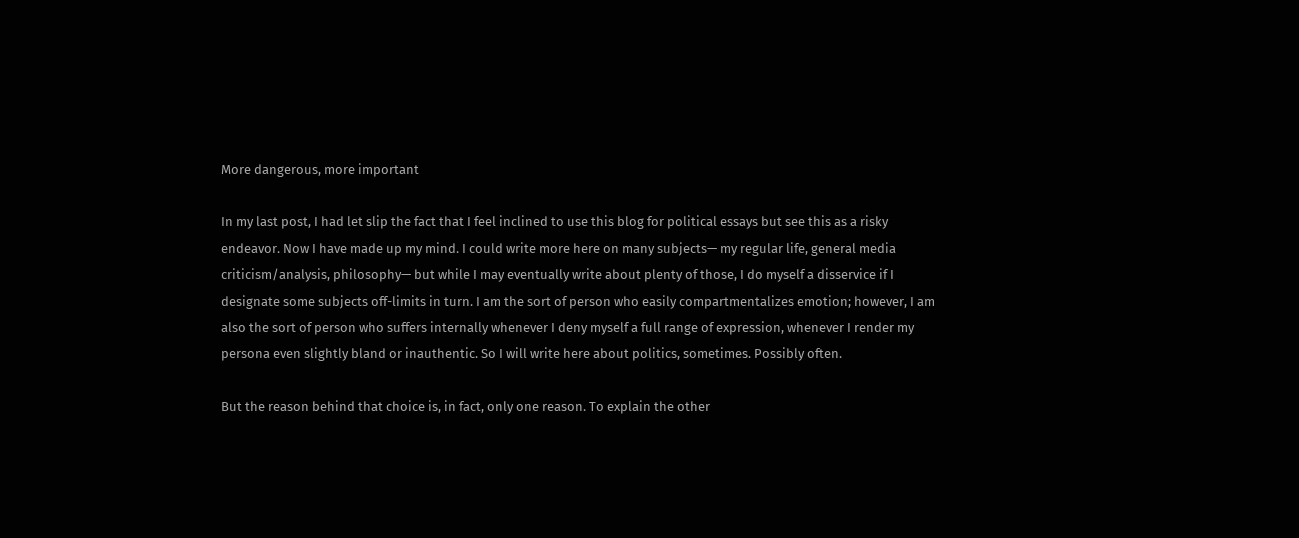More dangerous, more important

In my last post, I had let slip the fact that I feel inclined to use this blog for political essays but see this as a risky endeavor. Now I have made up my mind. I could write more here on many subjects— my regular life, general media criticism/analysis, philosophy— but while I may eventually write about plenty of those, I do myself a disservice if I designate some subjects off-limits in turn. I am the sort of person who easily compartmentalizes emotion; however, I am also the sort of person who suffers internally whenever I deny myself a full range of expression, whenever I render my persona even slightly bland or inauthentic. So I will write here about politics, sometimes. Possibly often.

But the reason behind that choice is, in fact, only one reason. To explain the other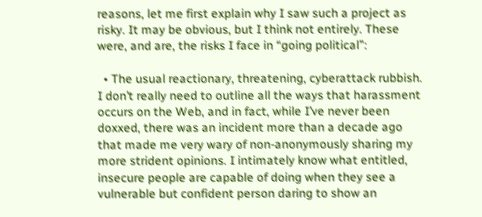reasons, let me first explain why I saw such a project as risky. It may be obvious, but I think not entirely. These were, and are, the risks I face in “going political”:

  • The usual reactionary, threatening, cyberattack rubbish. I don’t really need to outline all the ways that harassment occurs on the Web, and in fact, while I’ve never been doxxed, there was an incident more than a decade ago that made me very wary of non-anonymously sharing my more strident opinions. I intimately know what entitled, insecure people are capable of doing when they see a vulnerable but confident person daring to show an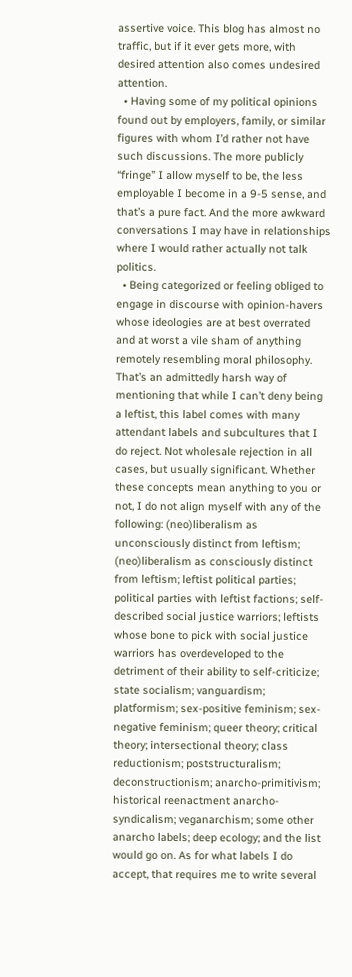assertive voice. This blog has almost no traffic, but if it ever gets more, with desired attention also comes undesired attention.
  • Having some of my political opinions found out by employers, family, or similar figures with whom I’d rather not have such discussions. The more publicly “fringe” I allow myself to be, the less employable I become in a 9-5 sense, and that’s a pure fact. And the more awkward conversations I may have in relationships where I would rather actually not talk politics.
  • Being categorized or feeling obliged to engage in discourse with opinion-havers whose ideologies are at best overrated and at worst a vile sham of anything remotely resembling moral philosophy. That’s an admittedly harsh way of mentioning that while I can’t deny being a leftist, this label comes with many attendant labels and subcultures that I do reject. Not wholesale rejection in all cases, but usually significant. Whether these concepts mean anything to you or not, I do not align myself with any of the following: (neo)liberalism as unconsciously distinct from leftism; (neo)liberalism as consciously distinct from leftism; leftist political parties; political parties with leftist factions; self-described social justice warriors; leftists whose bone to pick with social justice warriors has overdeveloped to the detriment of their ability to self-criticize; state socialism; vanguardism; platformism; sex-positive feminism; sex-negative feminism; queer theory; critical theory; intersectional theory; class reductionism; poststructuralism; deconstructionism; anarcho-primitivism; historical reenactment anarcho-syndicalism; veganarchism; some other anarcho labels; deep ecology; and the list would go on. As for what labels I do accept, that requires me to write several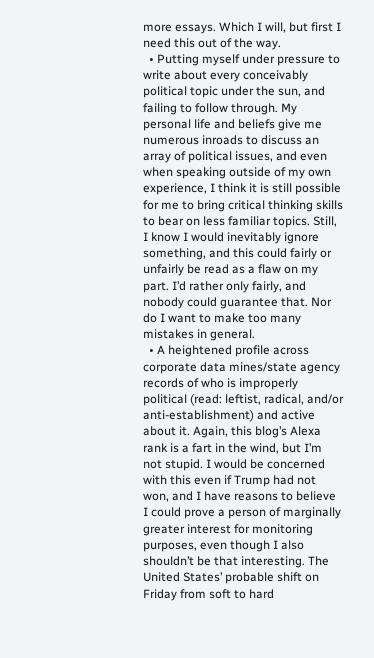more essays. Which I will, but first I need this out of the way.
  • Putting myself under pressure to write about every conceivably political topic under the sun, and failing to follow through. My personal life and beliefs give me numerous inroads to discuss an array of political issues, and even when speaking outside of my own experience, I think it is still possible for me to bring critical thinking skills to bear on less familiar topics. Still, I know I would inevitably ignore something, and this could fairly or unfairly be read as a flaw on my part. I’d rather only fairly, and nobody could guarantee that. Nor do I want to make too many mistakes in general.
  • A heightened profile across corporate data mines/state agency records of who is improperly political (read: leftist, radical, and/or anti-establishment) and active about it. Again, this blog’s Alexa rank is a fart in the wind, but I’m not stupid. I would be concerned with this even if Trump had not won, and I have reasons to believe I could prove a person of marginally greater interest for monitoring purposes, even though I also shouldn’t be that interesting. The United States’ probable shift on Friday from soft to hard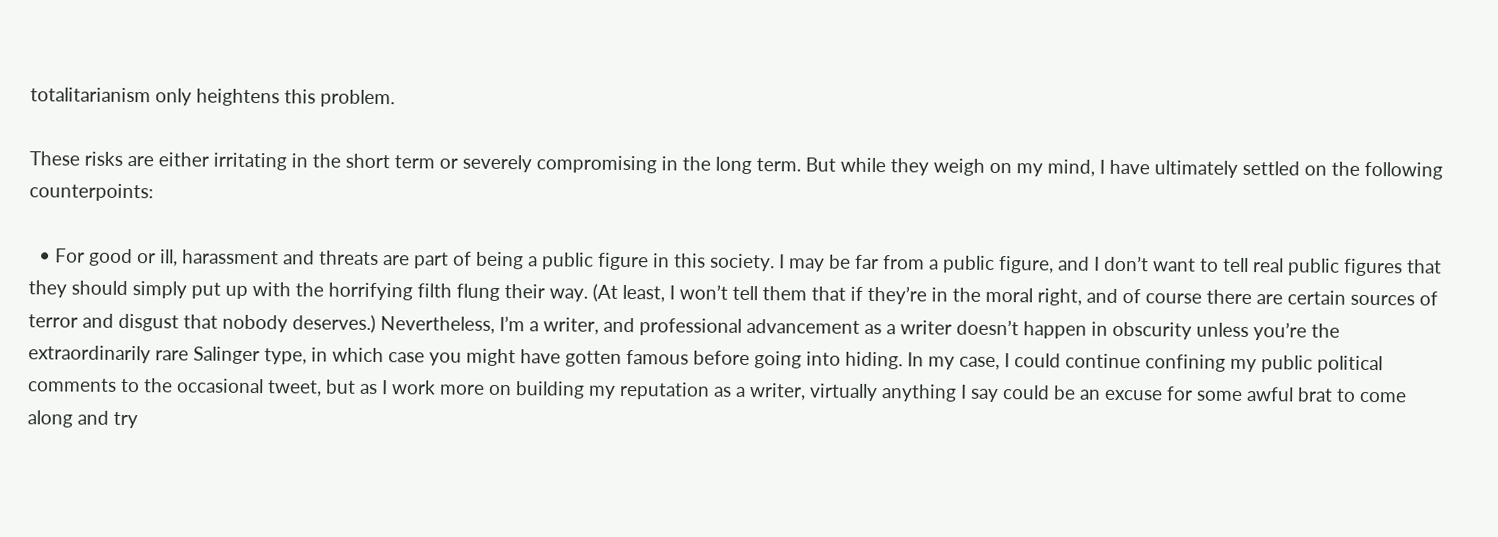totalitarianism only heightens this problem.

These risks are either irritating in the short term or severely compromising in the long term. But while they weigh on my mind, I have ultimately settled on the following counterpoints:

  • For good or ill, harassment and threats are part of being a public figure in this society. I may be far from a public figure, and I don’t want to tell real public figures that they should simply put up with the horrifying filth flung their way. (At least, I won’t tell them that if they’re in the moral right, and of course there are certain sources of terror and disgust that nobody deserves.) Nevertheless, I’m a writer, and professional advancement as a writer doesn’t happen in obscurity unless you’re the extraordinarily rare Salinger type, in which case you might have gotten famous before going into hiding. In my case, I could continue confining my public political comments to the occasional tweet, but as I work more on building my reputation as a writer, virtually anything I say could be an excuse for some awful brat to come along and try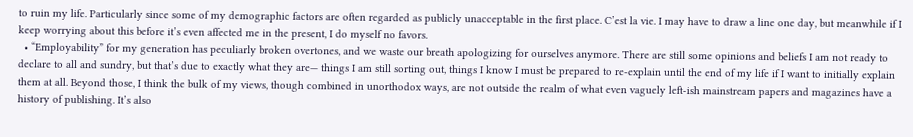to ruin my life. Particularly since some of my demographic factors are often regarded as publicly unacceptable in the first place. C’est la vie. I may have to draw a line one day, but meanwhile if I keep worrying about this before it’s even affected me in the present, I do myself no favors.
  • “Employability” for my generation has peculiarly broken overtones, and we waste our breath apologizing for ourselves anymore. There are still some opinions and beliefs I am not ready to declare to all and sundry, but that’s due to exactly what they are— things I am still sorting out, things I know I must be prepared to re-explain until the end of my life if I want to initially explain them at all. Beyond those, I think the bulk of my views, though combined in unorthodox ways, are not outside the realm of what even vaguely left-ish mainstream papers and magazines have a history of publishing. It’s also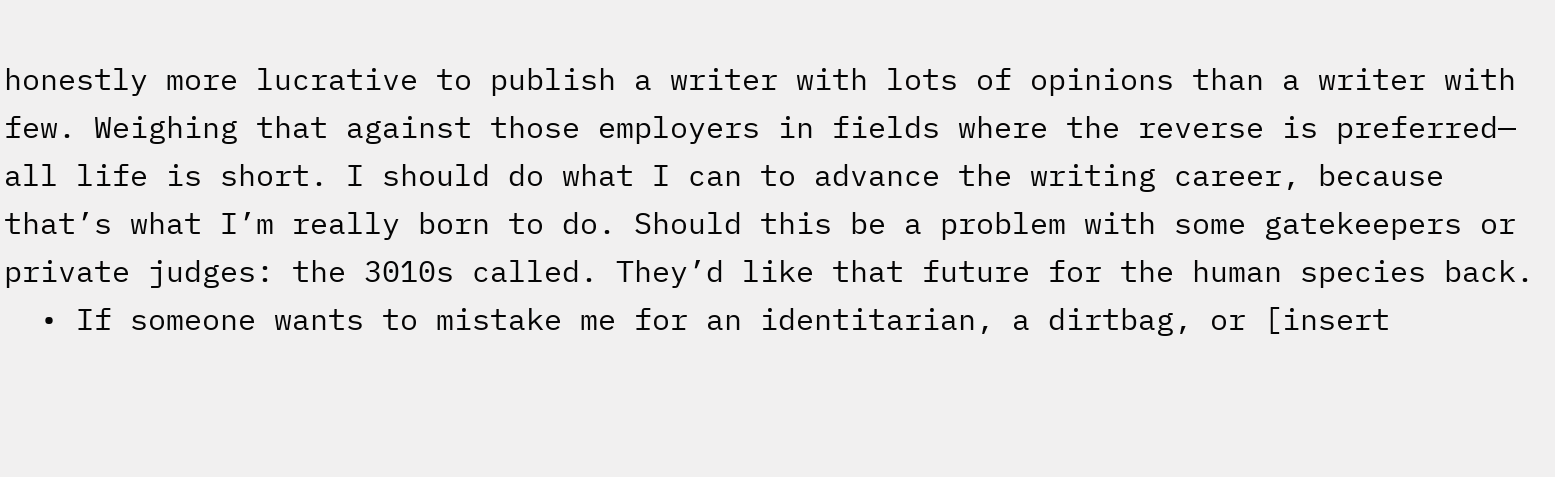honestly more lucrative to publish a writer with lots of opinions than a writer with few. Weighing that against those employers in fields where the reverse is preferred— all life is short. I should do what I can to advance the writing career, because that’s what I’m really born to do. Should this be a problem with some gatekeepers or private judges: the 3010s called. They’d like that future for the human species back.
  • If someone wants to mistake me for an identitarian, a dirtbag, or [insert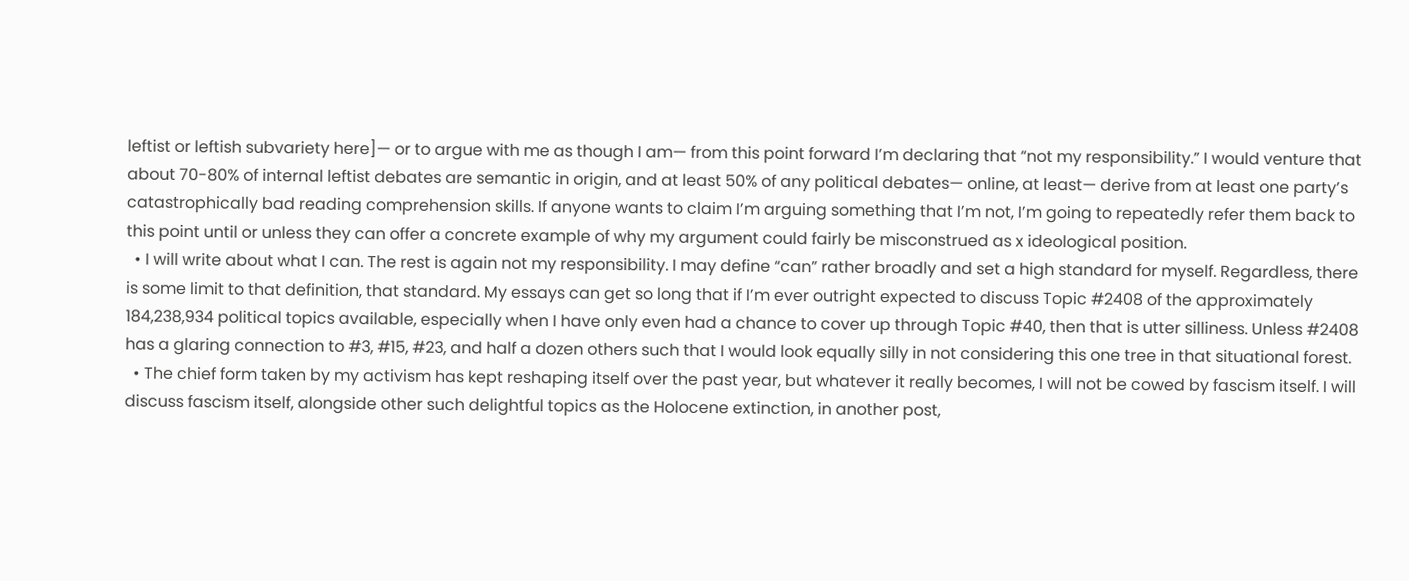leftist or leftish subvariety here]— or to argue with me as though I am— from this point forward I’m declaring that “not my responsibility.” I would venture that about 70-80% of internal leftist debates are semantic in origin, and at least 50% of any political debates— online, at least— derive from at least one party’s catastrophically bad reading comprehension skills. If anyone wants to claim I’m arguing something that I’m not, I’m going to repeatedly refer them back to this point until or unless they can offer a concrete example of why my argument could fairly be misconstrued as x ideological position.
  • I will write about what I can. The rest is again not my responsibility. I may define “can” rather broadly and set a high standard for myself. Regardless, there is some limit to that definition, that standard. My essays can get so long that if I’m ever outright expected to discuss Topic #2408 of the approximately 184,238,934 political topics available, especially when I have only even had a chance to cover up through Topic #40, then that is utter silliness. Unless #2408 has a glaring connection to #3, #15, #23, and half a dozen others such that I would look equally silly in not considering this one tree in that situational forest.
  • The chief form taken by my activism has kept reshaping itself over the past year, but whatever it really becomes, I will not be cowed by fascism itself. I will discuss fascism itself, alongside other such delightful topics as the Holocene extinction, in another post,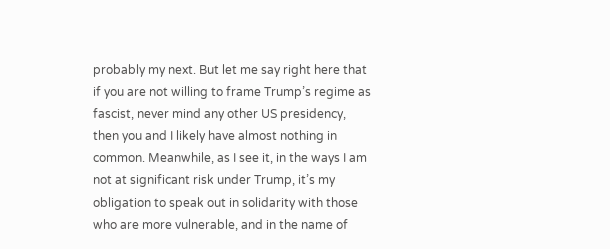probably my next. But let me say right here that if you are not willing to frame Trump’s regime as fascist, never mind any other US presidency, then you and I likely have almost nothing in common. Meanwhile, as I see it, in the ways I am not at significant risk under Trump, it’s my obligation to speak out in solidarity with those who are more vulnerable, and in the name of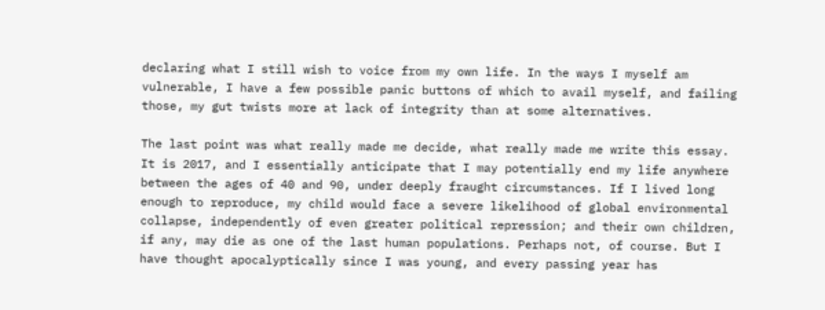declaring what I still wish to voice from my own life. In the ways I myself am vulnerable, I have a few possible panic buttons of which to avail myself, and failing those, my gut twists more at lack of integrity than at some alternatives.

The last point was what really made me decide, what really made me write this essay. It is 2017, and I essentially anticipate that I may potentially end my life anywhere between the ages of 40 and 90, under deeply fraught circumstances. If I lived long enough to reproduce, my child would face a severe likelihood of global environmental collapse, independently of even greater political repression; and their own children, if any, may die as one of the last human populations. Perhaps not, of course. But I have thought apocalyptically since I was young, and every passing year has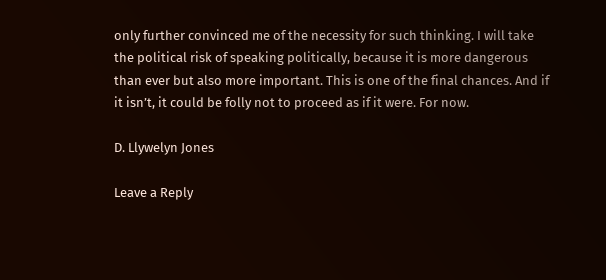only further convinced me of the necessity for such thinking. I will take the political risk of speaking politically, because it is more dangerous than ever but also more important. This is one of the final chances. And if it isn’t, it could be folly not to proceed as if it were. For now.

D. Llywelyn Jones

Leave a Reply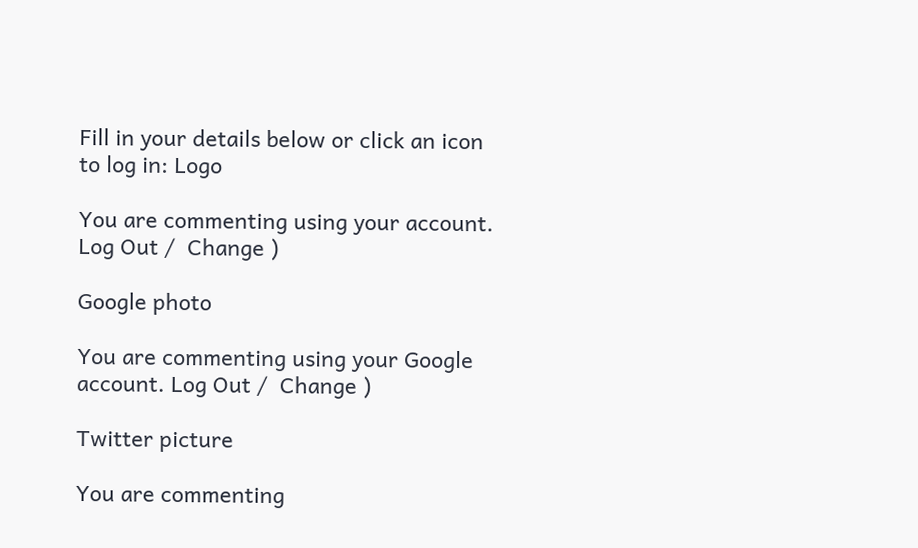Fill in your details below or click an icon to log in: Logo

You are commenting using your account. Log Out /  Change )

Google photo

You are commenting using your Google account. Log Out /  Change )

Twitter picture

You are commenting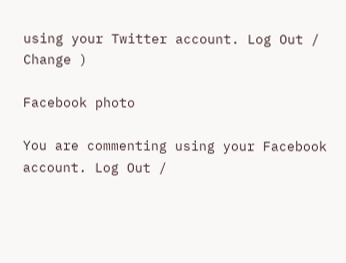using your Twitter account. Log Out /  Change )

Facebook photo

You are commenting using your Facebook account. Log Out /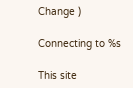Change )

Connecting to %s

This site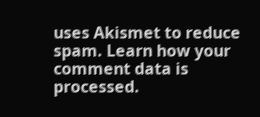uses Akismet to reduce spam. Learn how your comment data is processed.